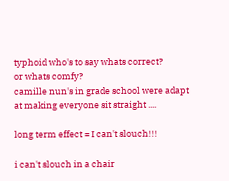typhoid who's to say whats correct?
or whats comfy?
camille nun's in grade school were adapt at making everyone sit straight ....

long term effect = I can't slouch!!!

i can't slouch in a chair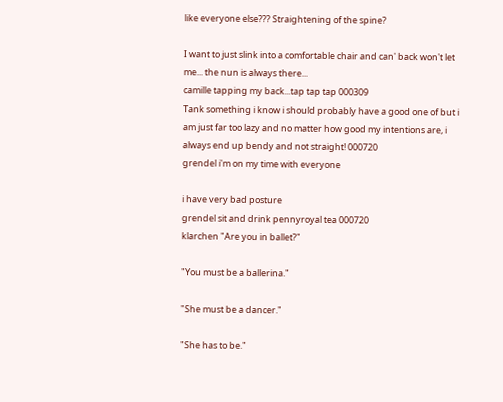like everyone else??? Straightening of the spine?

I want to just slink into a comfortable chair and can' back won't let me... the nun is always there...
camille tapping my back...tap tap tap 000309
Tank something i know i should probably have a good one of but i am just far too lazy and no matter how good my intentions are, i always end up bendy and not straight! 000720
grendel i'm on my time with everyone

i have very bad posture
grendel sit and drink pennyroyal tea 000720
klarchen "Are you in ballet?"

"You must be a ballerina."

"She must be a dancer."

"She has to be."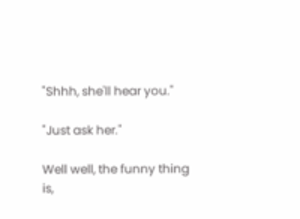"Shhh, she'll hear you."

"Just ask her."

Well well, the funny thing is,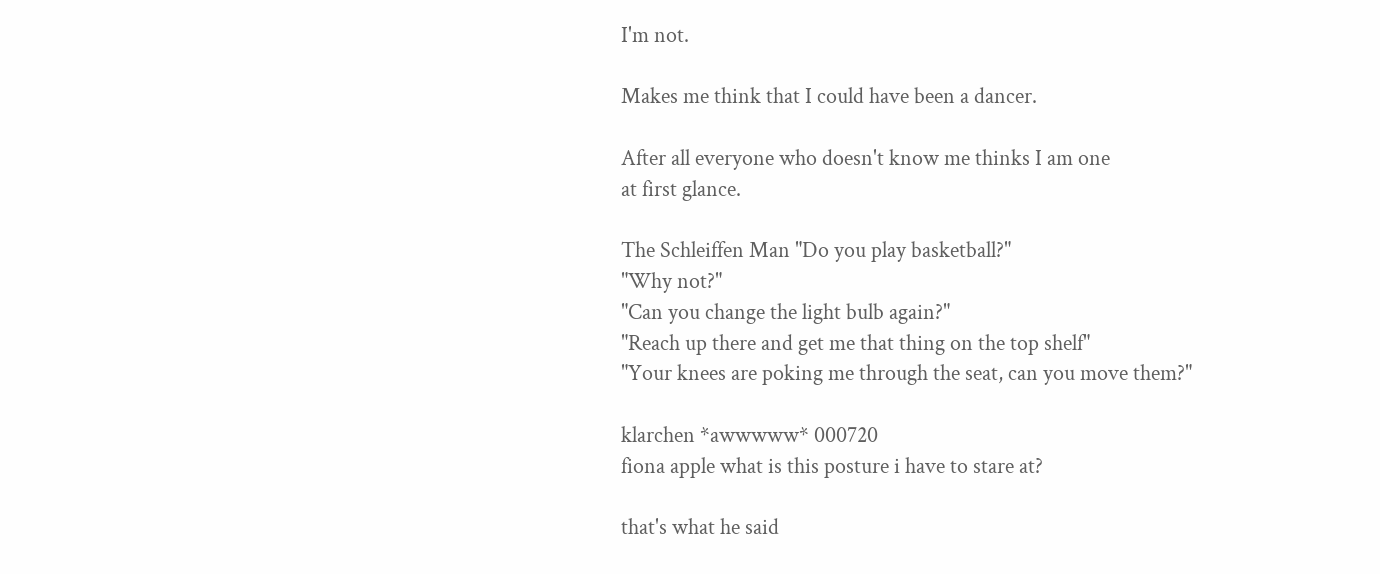I'm not.

Makes me think that I could have been a dancer.

After all everyone who doesn't know me thinks I am one
at first glance.

The Schleiffen Man "Do you play basketball?"
"Why not?"
"Can you change the light bulb again?"
"Reach up there and get me that thing on the top shelf"
"Your knees are poking me through the seat, can you move them?"

klarchen *awwwww* 000720
fiona apple what is this posture i have to stare at?

that's what he said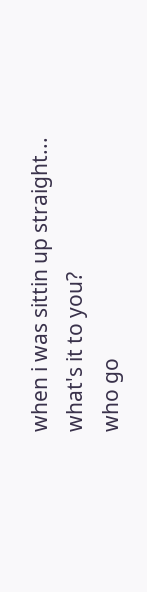when i was sittin up straight...
what's it to you?
who go